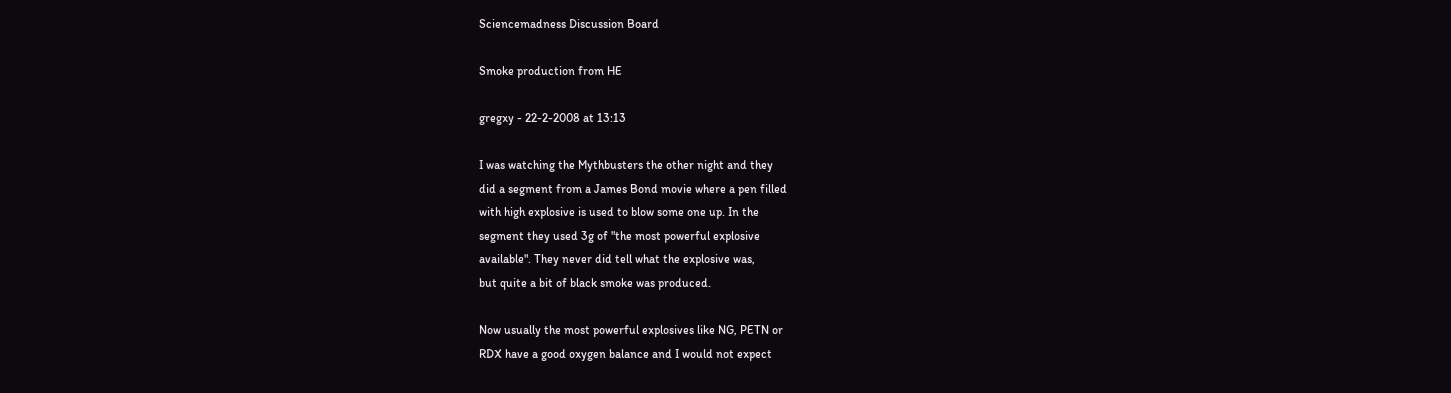Sciencemadness Discussion Board

Smoke production from HE

gregxy - 22-2-2008 at 13:13

I was watching the Mythbusters the other night and they
did a segment from a James Bond movie where a pen filled
with high explosive is used to blow some one up. In the
segment they used 3g of "the most powerful explosive
available". They never did tell what the explosive was,
but quite a bit of black smoke was produced.

Now usually the most powerful explosives like NG, PETN or
RDX have a good oxygen balance and I would not expect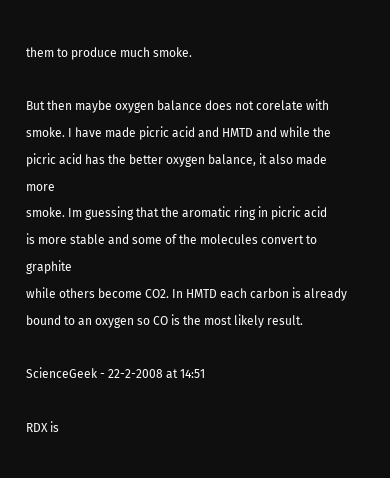them to produce much smoke.

But then maybe oxygen balance does not corelate with
smoke. I have made picric acid and HMTD and while the
picric acid has the better oxygen balance, it also made more
smoke. Im guessing that the aromatic ring in picric acid
is more stable and some of the molecules convert to graphite
while others become CO2. In HMTD each carbon is already
bound to an oxygen so CO is the most likely result.

ScienceGeek - 22-2-2008 at 14:51

RDX is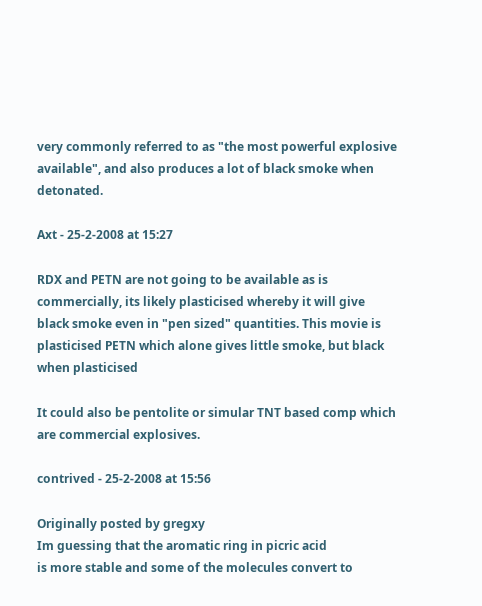very commonly referred to as "the most powerful explosive available", and also produces a lot of black smoke when detonated.

Axt - 25-2-2008 at 15:27

RDX and PETN are not going to be available as is commercially, its likely plasticised whereby it will give black smoke even in "pen sized" quantities. This movie is plasticised PETN which alone gives little smoke, but black when plasticised

It could also be pentolite or simular TNT based comp which are commercial explosives.

contrived - 25-2-2008 at 15:56

Originally posted by gregxy
Im guessing that the aromatic ring in picric acid
is more stable and some of the molecules convert to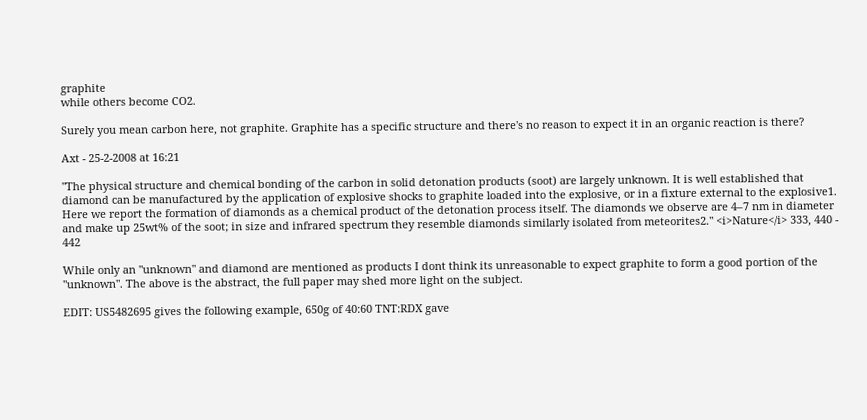graphite
while others become CO2.

Surely you mean carbon here, not graphite. Graphite has a specific structure and there's no reason to expect it in an organic reaction is there?

Axt - 25-2-2008 at 16:21

"The physical structure and chemical bonding of the carbon in solid detonation products (soot) are largely unknown. It is well established that diamond can be manufactured by the application of explosive shocks to graphite loaded into the explosive, or in a fixture external to the explosive1. Here we report the formation of diamonds as a chemical product of the detonation process itself. The diamonds we observe are 4–7 nm in diameter and make up 25wt% of the soot; in size and infrared spectrum they resemble diamonds similarly isolated from meteorites2." <i>Nature</i> 333, 440 - 442

While only an "unknown" and diamond are mentioned as products I dont think its unreasonable to expect graphite to form a good portion of the "unknown". The above is the abstract, the full paper may shed more light on the subject.

EDIT: US5482695 gives the following example, 650g of 40:60 TNT:RDX gave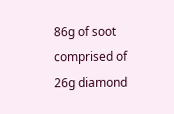86g of soot comprised of 26g diamond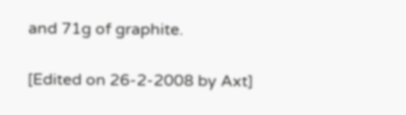and 71g of graphite.

[Edited on 26-2-2008 by Axt]